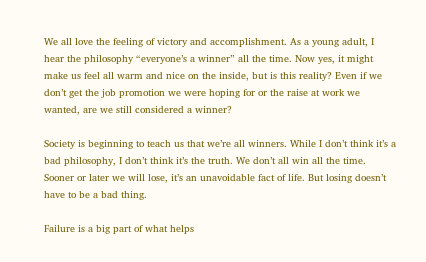We all love the feeling of victory and accomplishment. As a young adult, I hear the philosophy “everyone’s a winner” all the time. Now yes, it might make us feel all warm and nice on the inside, but is this reality? Even if we don’t get the job promotion we were hoping for or the raise at work we wanted, are we still considered a winner?

Society is beginning to teach us that we’re all winners. While I don’t think it’s a bad philosophy, I don’t think it’s the truth. We don’t all win all the time. Sooner or later we will lose, it’s an unavoidable fact of life. But losing doesn’t have to be a bad thing.

Failure is a big part of what helps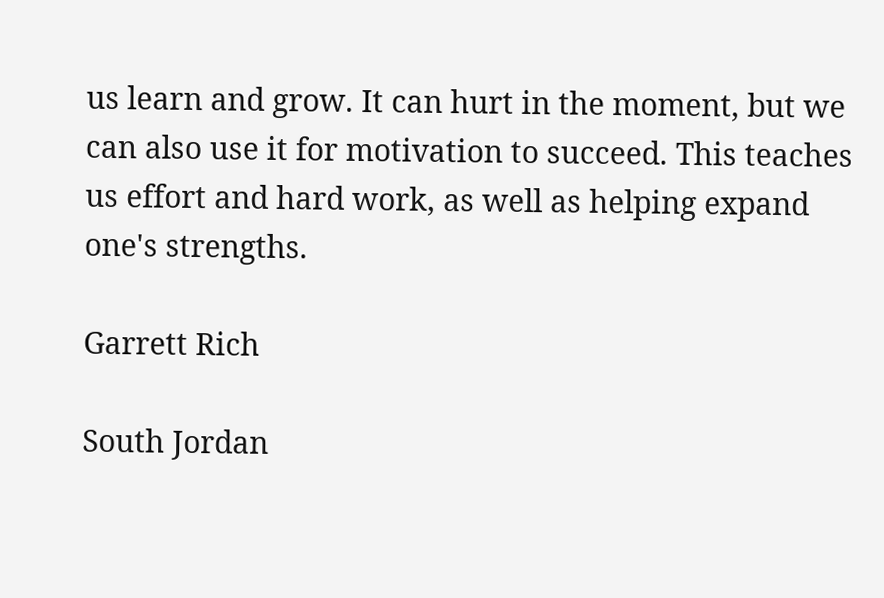us learn and grow. It can hurt in the moment, but we can also use it for motivation to succeed. This teaches us effort and hard work, as well as helping expand one's strengths.

Garrett Rich

South Jordan